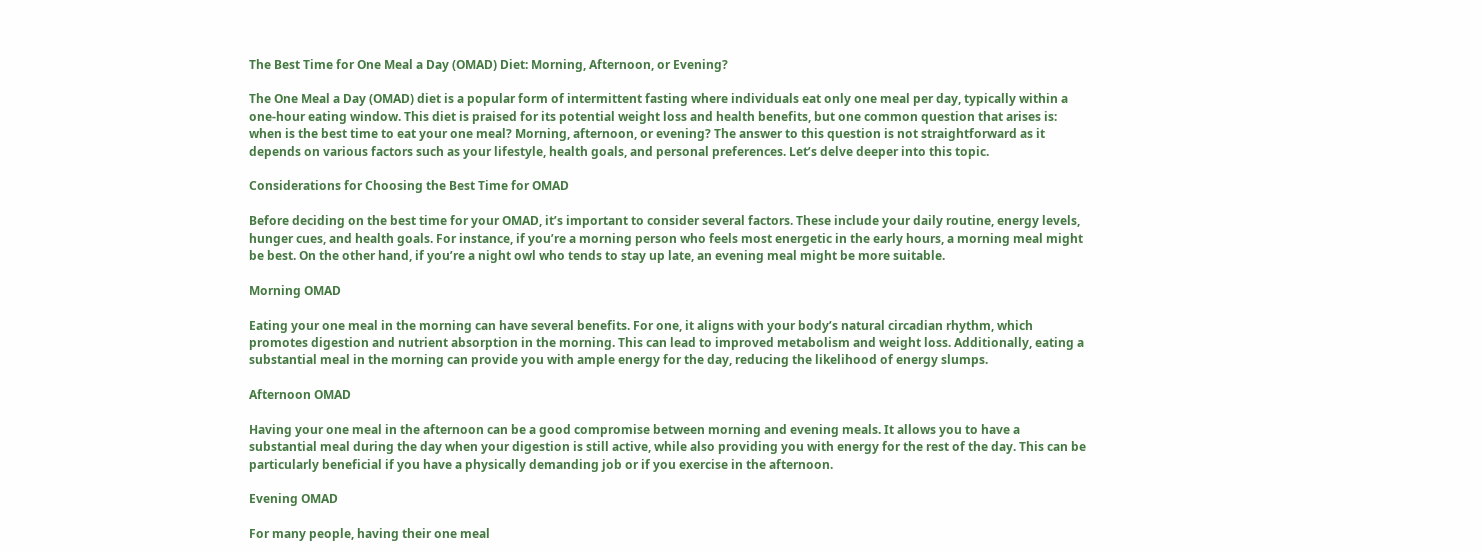The Best Time for One Meal a Day (OMAD) Diet: Morning, Afternoon, or Evening?

The One Meal a Day (OMAD) diet is a popular form of intermittent fasting where individuals eat only one meal per day, typically within a one-hour eating window. This diet is praised for its potential weight loss and health benefits, but one common question that arises is: when is the best time to eat your one meal? Morning, afternoon, or evening? The answer to this question is not straightforward as it depends on various factors such as your lifestyle, health goals, and personal preferences. Let’s delve deeper into this topic.

Considerations for Choosing the Best Time for OMAD

Before deciding on the best time for your OMAD, it’s important to consider several factors. These include your daily routine, energy levels, hunger cues, and health goals. For instance, if you’re a morning person who feels most energetic in the early hours, a morning meal might be best. On the other hand, if you’re a night owl who tends to stay up late, an evening meal might be more suitable.

Morning OMAD

Eating your one meal in the morning can have several benefits. For one, it aligns with your body’s natural circadian rhythm, which promotes digestion and nutrient absorption in the morning. This can lead to improved metabolism and weight loss. Additionally, eating a substantial meal in the morning can provide you with ample energy for the day, reducing the likelihood of energy slumps.

Afternoon OMAD

Having your one meal in the afternoon can be a good compromise between morning and evening meals. It allows you to have a substantial meal during the day when your digestion is still active, while also providing you with energy for the rest of the day. This can be particularly beneficial if you have a physically demanding job or if you exercise in the afternoon.

Evening OMAD

For many people, having their one meal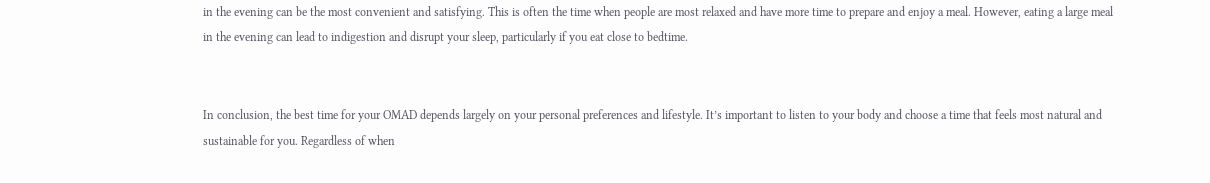in the evening can be the most convenient and satisfying. This is often the time when people are most relaxed and have more time to prepare and enjoy a meal. However, eating a large meal in the evening can lead to indigestion and disrupt your sleep, particularly if you eat close to bedtime.


In conclusion, the best time for your OMAD depends largely on your personal preferences and lifestyle. It’s important to listen to your body and choose a time that feels most natural and sustainable for you. Regardless of when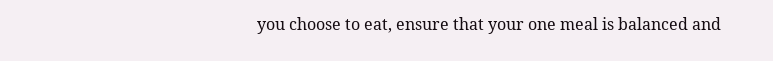you choose to eat, ensure that your one meal is balanced and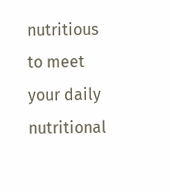nutritious to meet your daily nutritional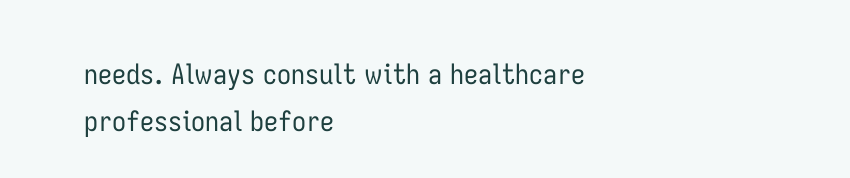needs. Always consult with a healthcare professional before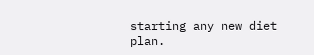starting any new diet plan.